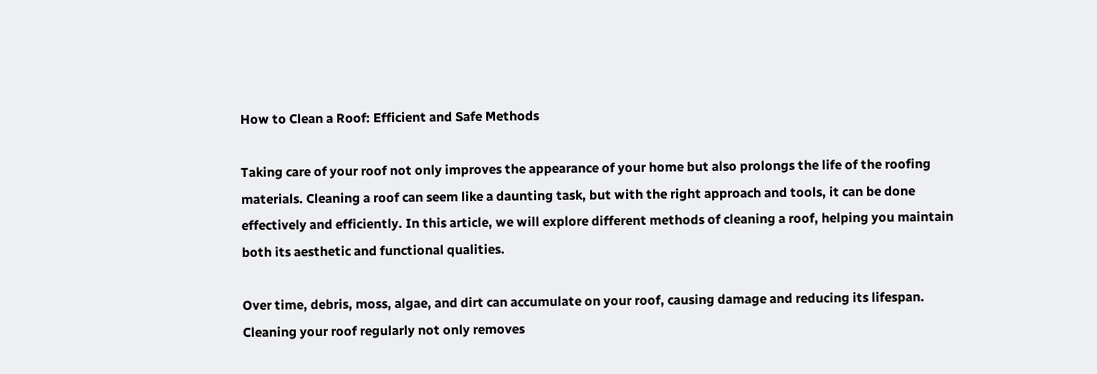How to Clean a Roof: Efficient and Safe Methods

Taking care of your roof not only improves the appearance of your home but also prolongs the life of the roofing materials. Cleaning a roof can seem like a daunting task, but with the right approach and tools, it can be done effectively and efficiently. In this article, we will explore different methods of cleaning a roof, helping you maintain both its aesthetic and functional qualities.

Over time, debris, moss, algae, and dirt can accumulate on your roof, causing damage and reducing its lifespan. Cleaning your roof regularly not only removes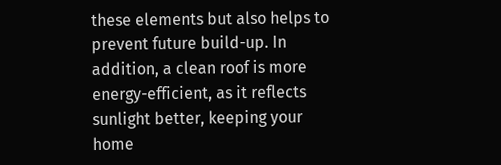these elements but also helps to prevent future build-up. In addition, a clean roof is more energy-efficient, as it reflects sunlight better, keeping your home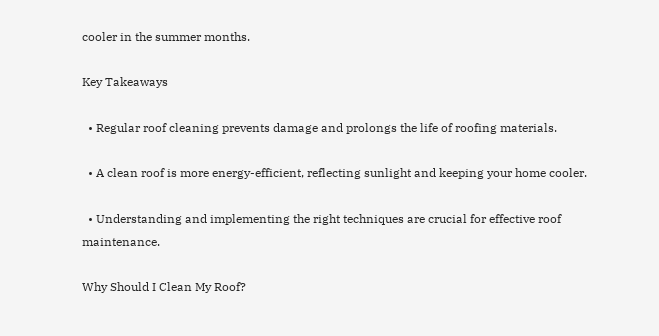cooler in the summer months.

Key Takeaways

  • Regular roof cleaning prevents damage and prolongs the life of roofing materials.

  • A clean roof is more energy-efficient, reflecting sunlight and keeping your home cooler.

  • Understanding and implementing the right techniques are crucial for effective roof maintenance.

Why Should I Clean My Roof?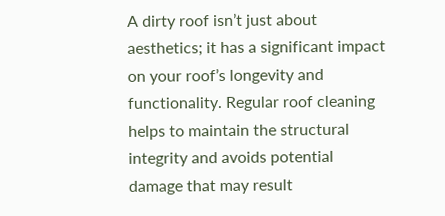A dirty roof isn’t just about aesthetics; it has a significant impact on your roof’s longevity and functionality. Regular roof cleaning helps to maintain the structural integrity and avoids potential damage that may result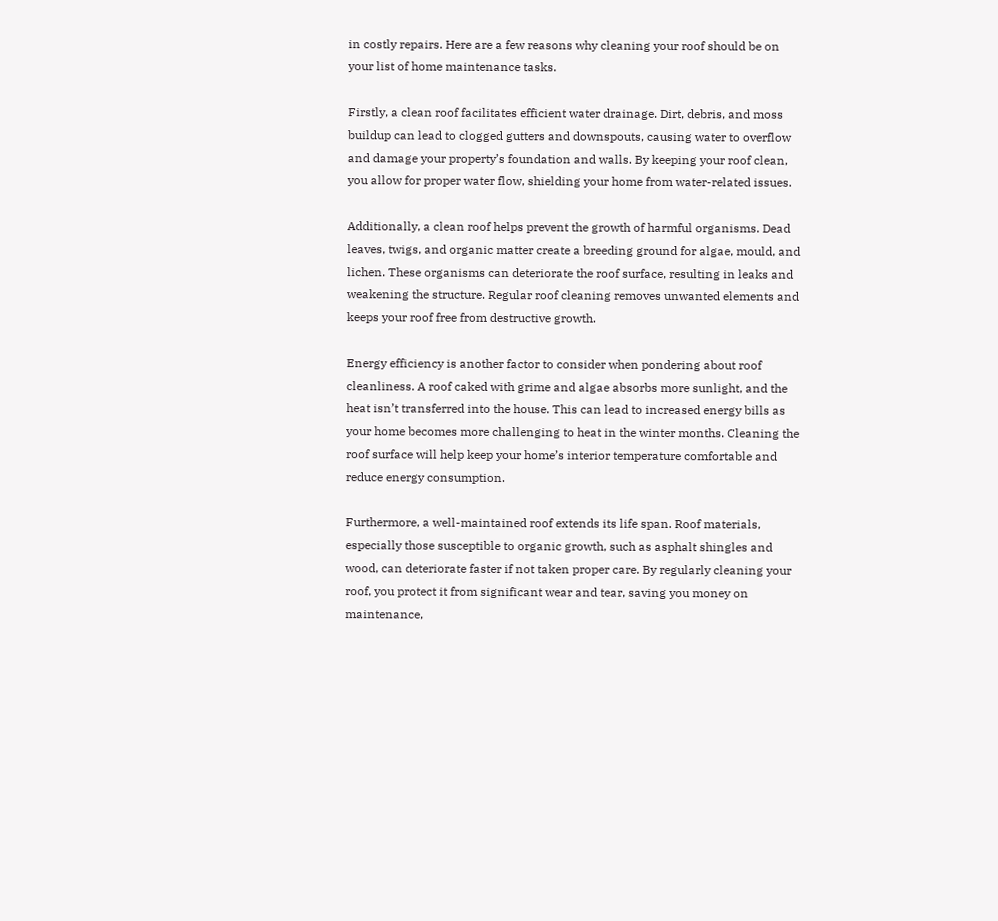in costly repairs. Here are a few reasons why cleaning your roof should be on your list of home maintenance tasks.

Firstly, a clean roof facilitates efficient water drainage. Dirt, debris, and moss buildup can lead to clogged gutters and downspouts, causing water to overflow and damage your property’s foundation and walls. By keeping your roof clean, you allow for proper water flow, shielding your home from water-related issues.

Additionally, a clean roof helps prevent the growth of harmful organisms. Dead leaves, twigs, and organic matter create a breeding ground for algae, mould, and lichen. These organisms can deteriorate the roof surface, resulting in leaks and weakening the structure. Regular roof cleaning removes unwanted elements and keeps your roof free from destructive growth.

Energy efficiency is another factor to consider when pondering about roof cleanliness. A roof caked with grime and algae absorbs more sunlight, and the heat isn’t transferred into the house. This can lead to increased energy bills as your home becomes more challenging to heat in the winter months. Cleaning the roof surface will help keep your home’s interior temperature comfortable and reduce energy consumption.

Furthermore, a well-maintained roof extends its life span. Roof materials, especially those susceptible to organic growth, such as asphalt shingles and wood, can deteriorate faster if not taken proper care. By regularly cleaning your roof, you protect it from significant wear and tear, saving you money on maintenance,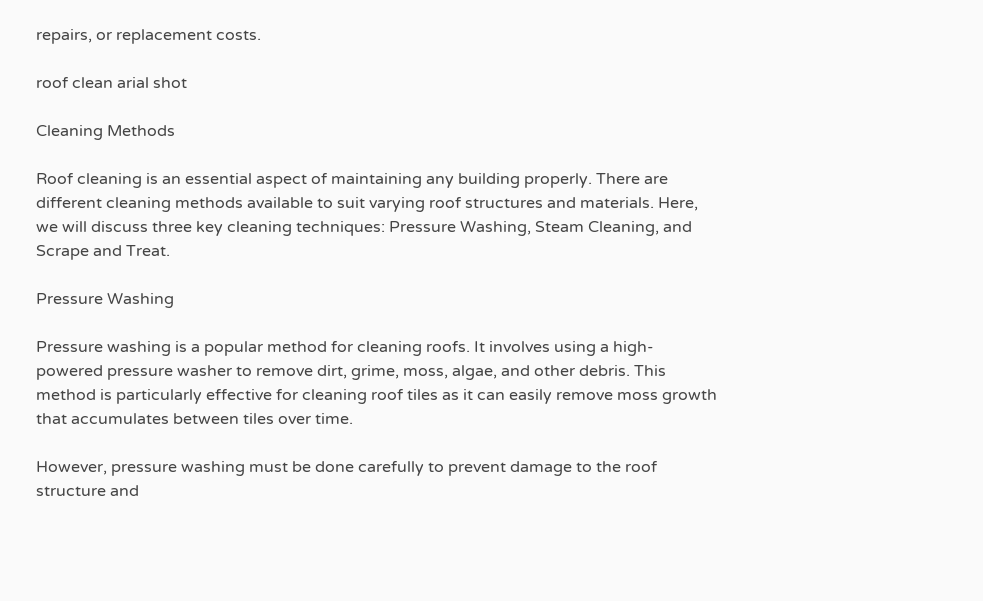repairs, or replacement costs.

roof clean arial shot

Cleaning Methods

Roof cleaning is an essential aspect of maintaining any building properly. There are different cleaning methods available to suit varying roof structures and materials. Here, we will discuss three key cleaning techniques: Pressure Washing, Steam Cleaning, and Scrape and Treat.

Pressure Washing

Pressure washing is a popular method for cleaning roofs. It involves using a high-powered pressure washer to remove dirt, grime, moss, algae, and other debris. This method is particularly effective for cleaning roof tiles as it can easily remove moss growth that accumulates between tiles over time.

However, pressure washing must be done carefully to prevent damage to the roof structure and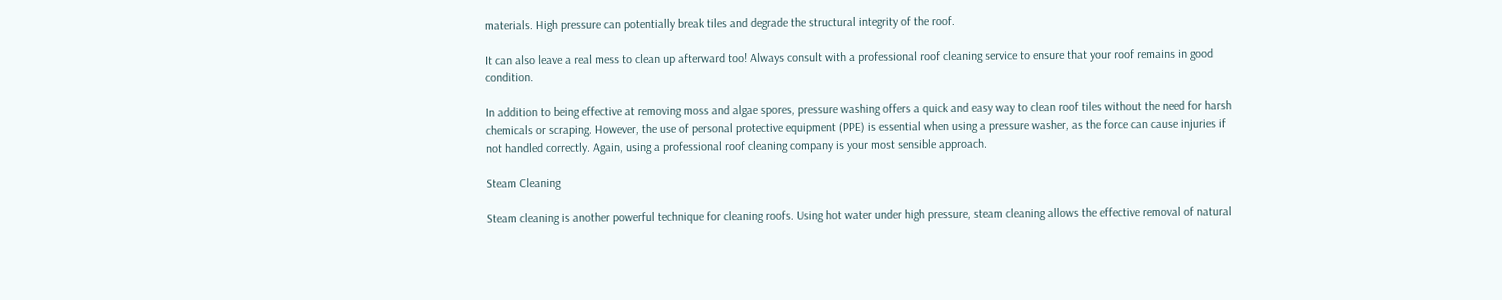materials. High pressure can potentially break tiles and degrade the structural integrity of the roof.

It can also leave a real mess to clean up afterward too! Always consult with a professional roof cleaning service to ensure that your roof remains in good condition.

In addition to being effective at removing moss and algae spores, pressure washing offers a quick and easy way to clean roof tiles without the need for harsh chemicals or scraping. However, the use of personal protective equipment (PPE) is essential when using a pressure washer, as the force can cause injuries if not handled correctly. Again, using a professional roof cleaning company is your most sensible approach.

Steam Cleaning

Steam cleaning is another powerful technique for cleaning roofs. Using hot water under high pressure, steam cleaning allows the effective removal of natural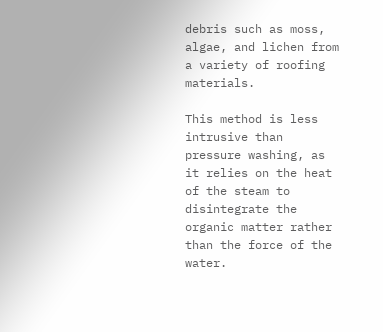debris such as moss, algae, and lichen from a variety of roofing materials.

This method is less intrusive than pressure washing, as it relies on the heat of the steam to disintegrate the organic matter rather than the force of the water.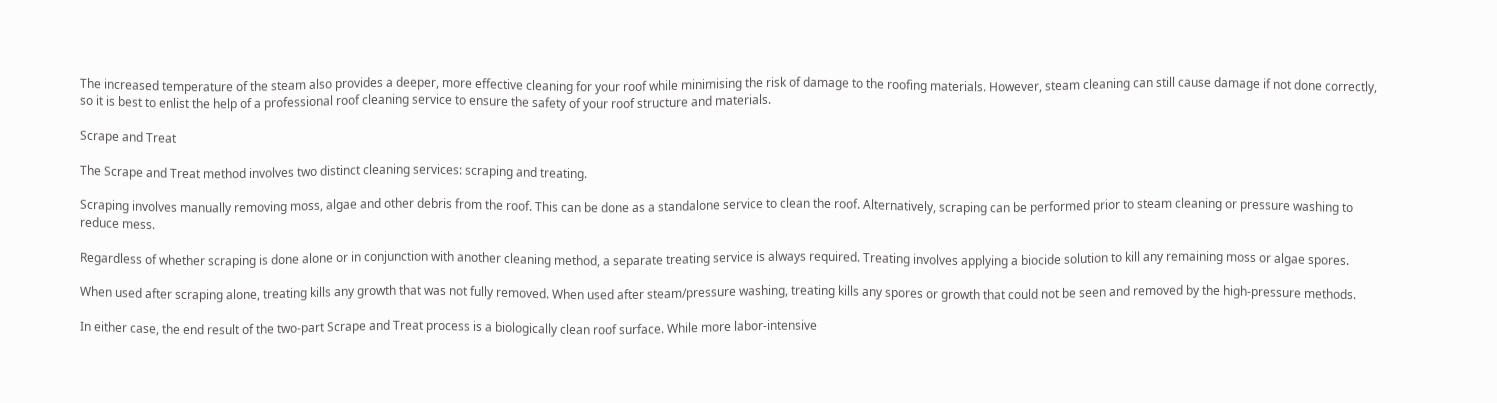The increased temperature of the steam also provides a deeper, more effective cleaning for your roof while minimising the risk of damage to the roofing materials. However, steam cleaning can still cause damage if not done correctly, so it is best to enlist the help of a professional roof cleaning service to ensure the safety of your roof structure and materials.

Scrape and Treat

The Scrape and Treat method involves two distinct cleaning services: scraping and treating.

Scraping involves manually removing moss, algae and other debris from the roof. This can be done as a standalone service to clean the roof. Alternatively, scraping can be performed prior to steam cleaning or pressure washing to reduce mess.

Regardless of whether scraping is done alone or in conjunction with another cleaning method, a separate treating service is always required. Treating involves applying a biocide solution to kill any remaining moss or algae spores.

When used after scraping alone, treating kills any growth that was not fully removed. When used after steam/pressure washing, treating kills any spores or growth that could not be seen and removed by the high-pressure methods.

In either case, the end result of the two-part Scrape and Treat process is a biologically clean roof surface. While more labor-intensive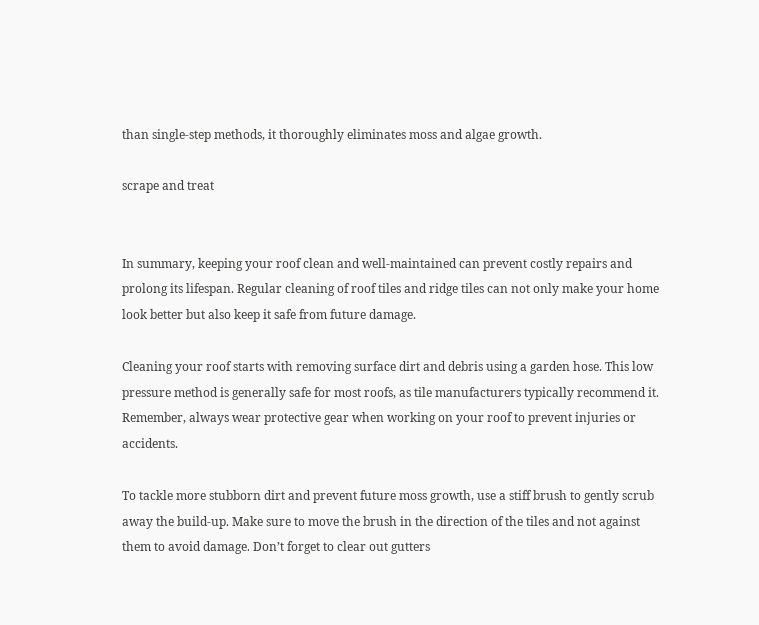than single-step methods, it thoroughly eliminates moss and algae growth.

scrape and treat


In summary, keeping your roof clean and well-maintained can prevent costly repairs and prolong its lifespan. Regular cleaning of roof tiles and ridge tiles can not only make your home look better but also keep it safe from future damage.

Cleaning your roof starts with removing surface dirt and debris using a garden hose. This low pressure method is generally safe for most roofs, as tile manufacturers typically recommend it. Remember, always wear protective gear when working on your roof to prevent injuries or accidents.

To tackle more stubborn dirt and prevent future moss growth, use a stiff brush to gently scrub away the build-up. Make sure to move the brush in the direction of the tiles and not against them to avoid damage. Don’t forget to clear out gutters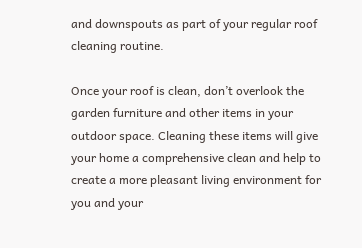and downspouts as part of your regular roof cleaning routine.

Once your roof is clean, don’t overlook the garden furniture and other items in your outdoor space. Cleaning these items will give your home a comprehensive clean and help to create a more pleasant living environment for you and your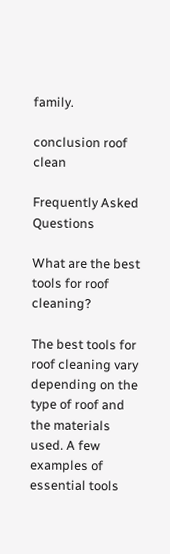family.

conclusion roof clean

Frequently Asked Questions

What are the best tools for roof cleaning?

The best tools for roof cleaning vary depending on the type of roof and the materials used. A few examples of essential tools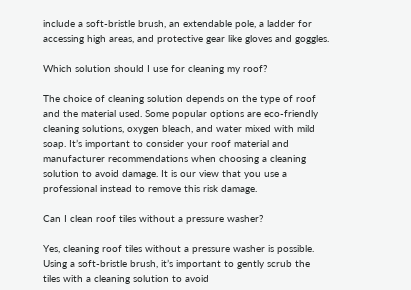include a soft-bristle brush, an extendable pole, a ladder for accessing high areas, and protective gear like gloves and goggles.

Which solution should I use for cleaning my roof?

The choice of cleaning solution depends on the type of roof and the material used. Some popular options are eco-friendly cleaning solutions, oxygen bleach, and water mixed with mild soap. It’s important to consider your roof material and manufacturer recommendations when choosing a cleaning solution to avoid damage. It is our view that you use a professional instead to remove this risk damage.

Can I clean roof tiles without a pressure washer?

Yes, cleaning roof tiles without a pressure washer is possible. Using a soft-bristle brush, it’s important to gently scrub the tiles with a cleaning solution to avoid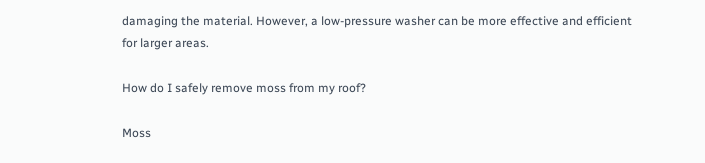damaging the material. However, a low-pressure washer can be more effective and efficient for larger areas.

How do I safely remove moss from my roof?

Moss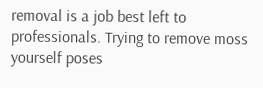removal is a job best left to professionals. Trying to remove moss yourself poses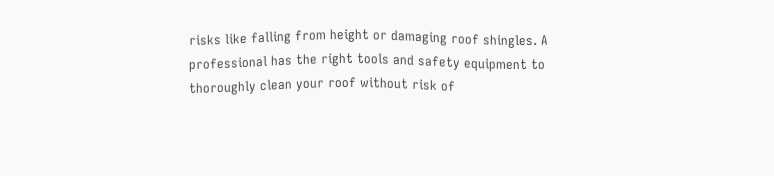risks like falling from height or damaging roof shingles. A professional has the right tools and safety equipment to thoroughly clean your roof without risk of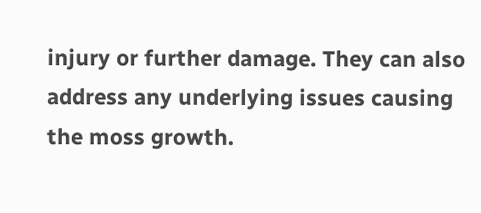injury or further damage. They can also address any underlying issues causing the moss growth.